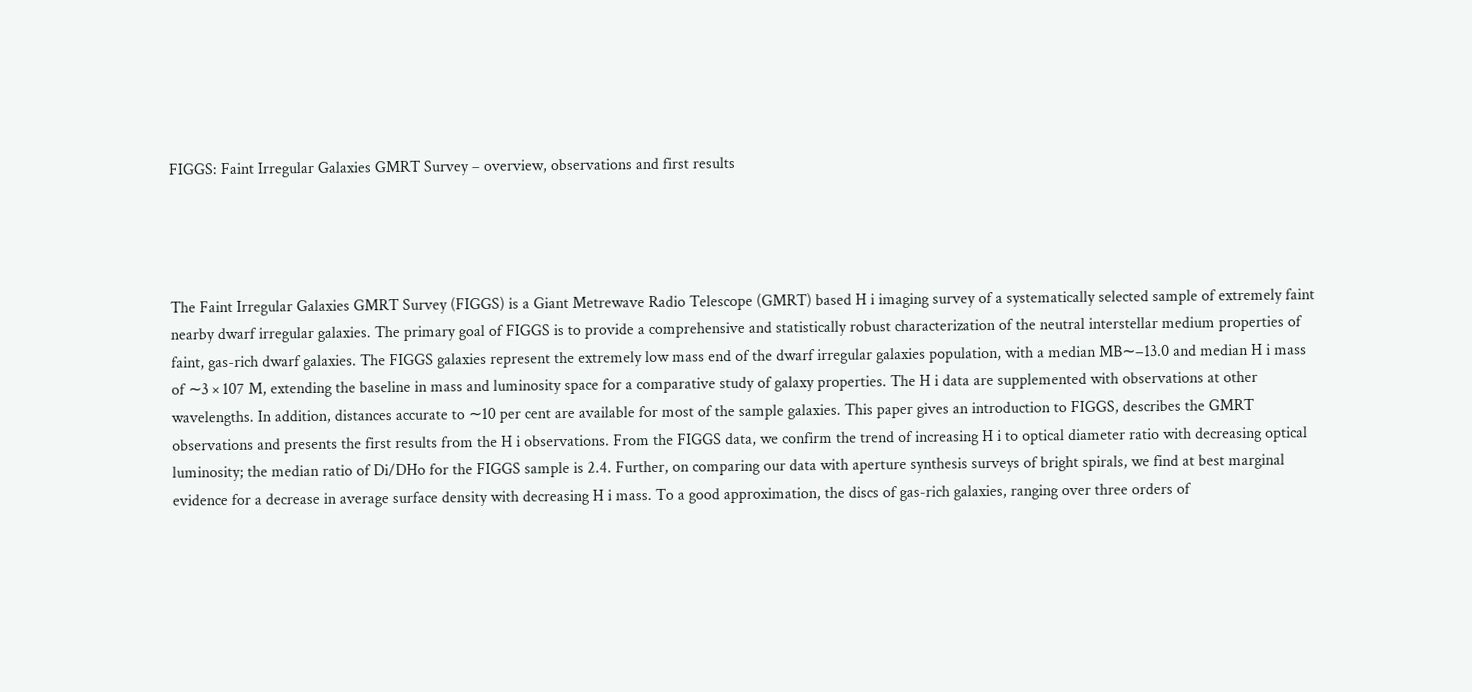FIGGS: Faint Irregular Galaxies GMRT Survey – overview, observations and first results




The Faint Irregular Galaxies GMRT Survey (FIGGS) is a Giant Metrewave Radio Telescope (GMRT) based H i imaging survey of a systematically selected sample of extremely faint nearby dwarf irregular galaxies. The primary goal of FIGGS is to provide a comprehensive and statistically robust characterization of the neutral interstellar medium properties of faint, gas-rich dwarf galaxies. The FIGGS galaxies represent the extremely low mass end of the dwarf irregular galaxies population, with a median MB∼−13.0 and median H i mass of ∼3 × 107 M, extending the baseline in mass and luminosity space for a comparative study of galaxy properties. The H i data are supplemented with observations at other wavelengths. In addition, distances accurate to ∼10 per cent are available for most of the sample galaxies. This paper gives an introduction to FIGGS, describes the GMRT observations and presents the first results from the H i observations. From the FIGGS data, we confirm the trend of increasing H i to optical diameter ratio with decreasing optical luminosity; the median ratio of Di/DHo for the FIGGS sample is 2.4. Further, on comparing our data with aperture synthesis surveys of bright spirals, we find at best marginal evidence for a decrease in average surface density with decreasing H i mass. To a good approximation, the discs of gas-rich galaxies, ranging over three orders of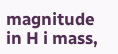magnitude in H i mass,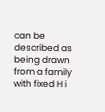can be described as being drawn from a family with fixed H i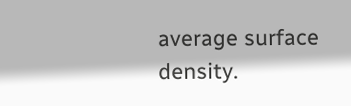average surface density.